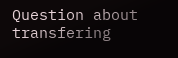Question about transfering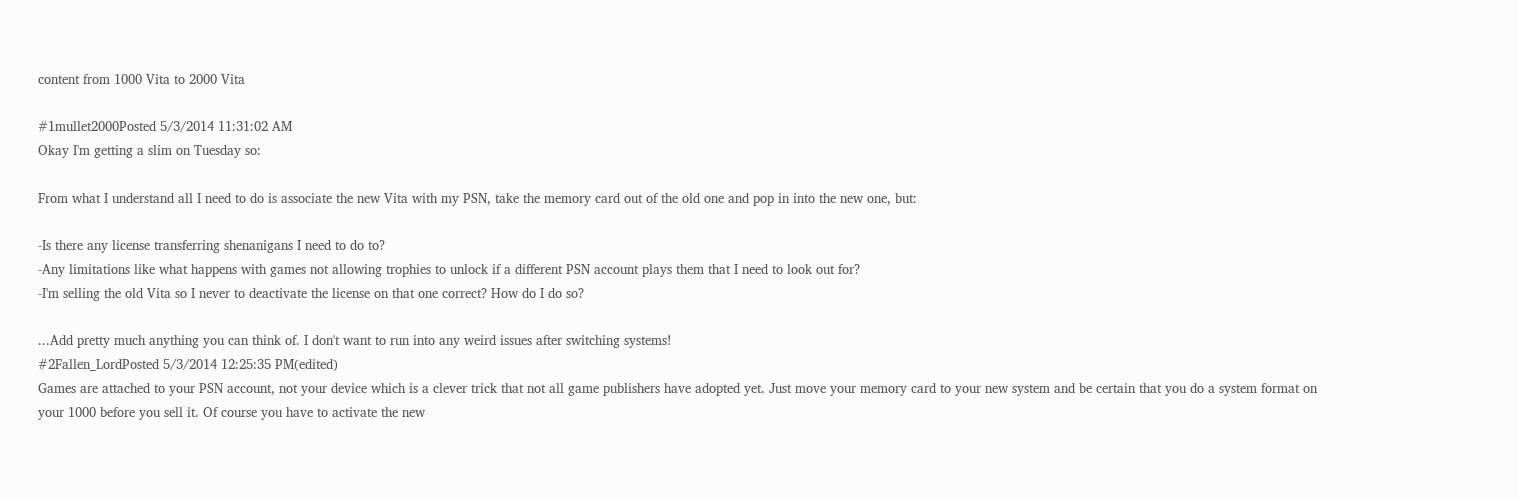content from 1000 Vita to 2000 Vita

#1mullet2000Posted 5/3/2014 11:31:02 AM
Okay I'm getting a slim on Tuesday so:

From what I understand all I need to do is associate the new Vita with my PSN, take the memory card out of the old one and pop in into the new one, but:

-Is there any license transferring shenanigans I need to do to?
-Any limitations like what happens with games not allowing trophies to unlock if a different PSN account plays them that I need to look out for?
-I'm selling the old Vita so I never to deactivate the license on that one correct? How do I do so?

...Add pretty much anything you can think of. I don't want to run into any weird issues after switching systems!
#2Fallen_LordPosted 5/3/2014 12:25:35 PM(edited)
Games are attached to your PSN account, not your device which is a clever trick that not all game publishers have adopted yet. Just move your memory card to your new system and be certain that you do a system format on your 1000 before you sell it. Of course you have to activate the new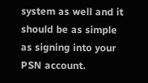system as well and it should be as simple as signing into your PSN account.